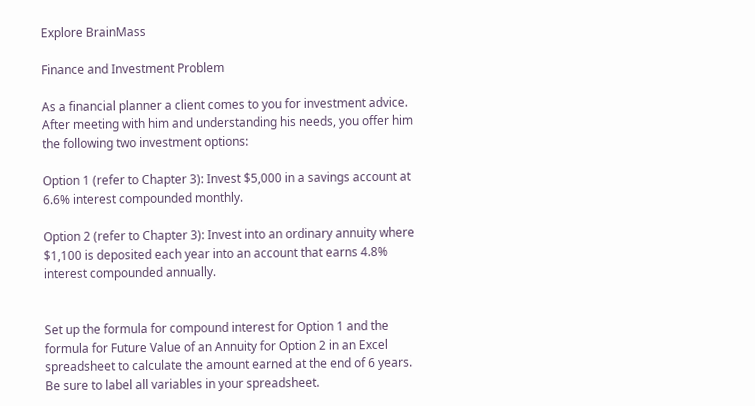Explore BrainMass

Finance and Investment Problem

As a financial planner a client comes to you for investment advice. After meeting with him and understanding his needs, you offer him the following two investment options:

Option 1 (refer to Chapter 3): Invest $5,000 in a savings account at 6.6% interest compounded monthly.

Option 2 (refer to Chapter 3): Invest into an ordinary annuity where $1,100 is deposited each year into an account that earns 4.8% interest compounded annually.


Set up the formula for compound interest for Option 1 and the formula for Future Value of an Annuity for Option 2 in an Excel spreadsheet to calculate the amount earned at the end of 6 years. Be sure to label all variables in your spreadsheet.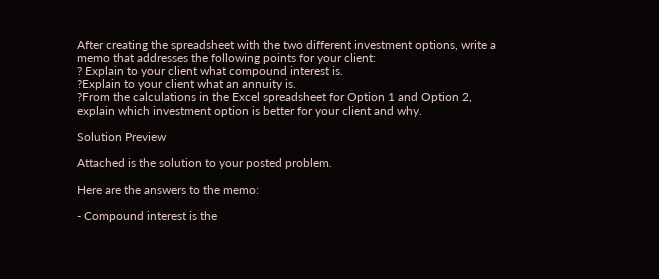After creating the spreadsheet with the two different investment options, write a memo that addresses the following points for your client:
? Explain to your client what compound interest is.
?Explain to your client what an annuity is.
?From the calculations in the Excel spreadsheet for Option 1 and Option 2, explain which investment option is better for your client and why.

Solution Preview

Attached is the solution to your posted problem.

Here are the answers to the memo:

- Compound interest is the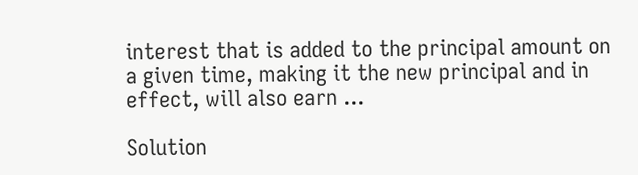interest that is added to the principal amount on a given time, making it the new principal and in effect, will also earn ...

Solution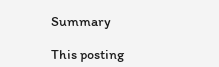Summary

This posting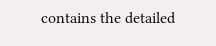contains the detailed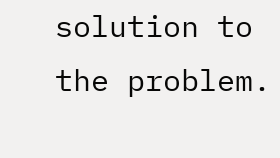solution to the problem.